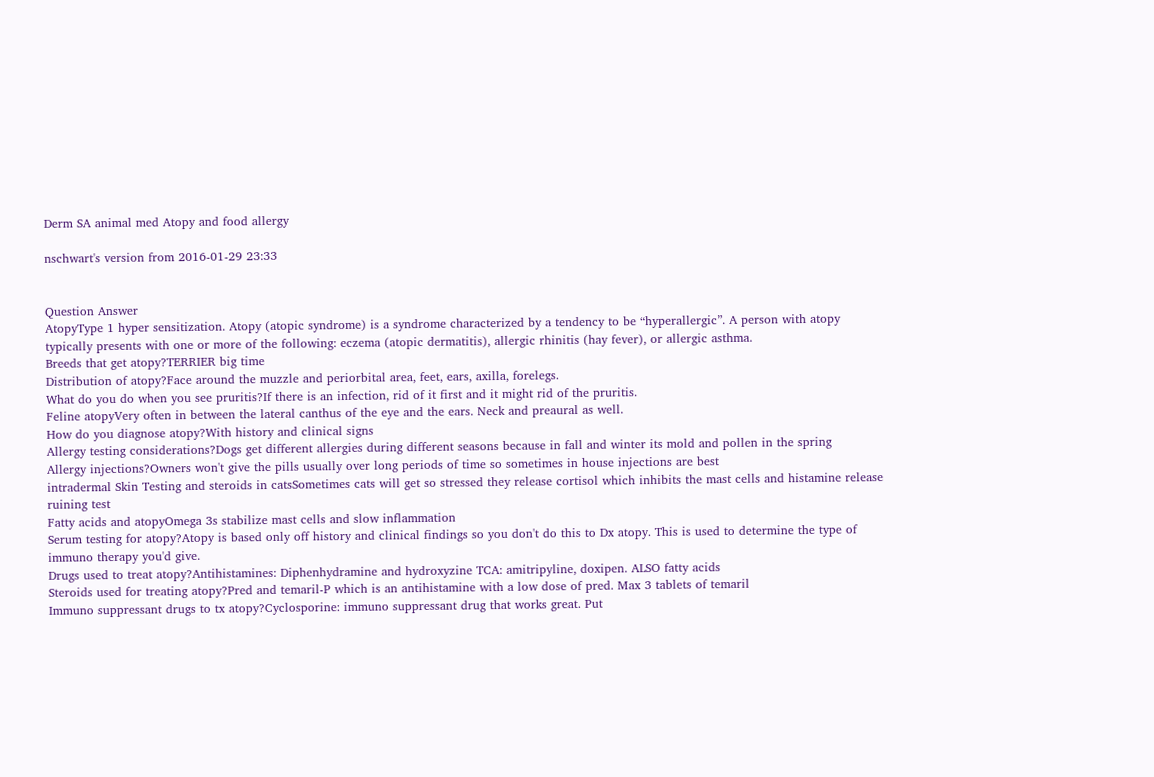Derm SA animal med Atopy and food allergy

nschwart's version from 2016-01-29 23:33


Question Answer
AtopyType 1 hyper sensitization. Atopy (atopic syndrome) is a syndrome characterized by a tendency to be “hyperallergic”. A person with atopy typically presents with one or more of the following: eczema (atopic dermatitis), allergic rhinitis (hay fever), or allergic asthma.
Breeds that get atopy?TERRIER big time
Distribution of atopy?Face around the muzzle and periorbital area, feet, ears, axilla, forelegs.
What do you do when you see pruritis?If there is an infection, rid of it first and it might rid of the pruritis.
Feline atopyVery often in between the lateral canthus of the eye and the ears. Neck and preaural as well.
How do you diagnose atopy?With history and clinical signs
Allergy testing considerations?Dogs get different allergies during different seasons because in fall and winter its mold and pollen in the spring
Allergy injections?Owners won't give the pills usually over long periods of time so sometimes in house injections are best
intradermal Skin Testing and steroids in catsSometimes cats will get so stressed they release cortisol which inhibits the mast cells and histamine release ruining test
Fatty acids and atopyOmega 3s stabilize mast cells and slow inflammation
Serum testing for atopy?Atopy is based only off history and clinical findings so you don't do this to Dx atopy. This is used to determine the type of immuno therapy you'd give.
Drugs used to treat atopy?Antihistamines: Diphenhydramine and hydroxyzine TCA: amitripyline, doxipen. ALSO fatty acids
Steroids used for treating atopy?Pred and temaril-P which is an antihistamine with a low dose of pred. Max 3 tablets of temaril
Immuno suppressant drugs to tx atopy?Cyclosporine: immuno suppressant drug that works great. Put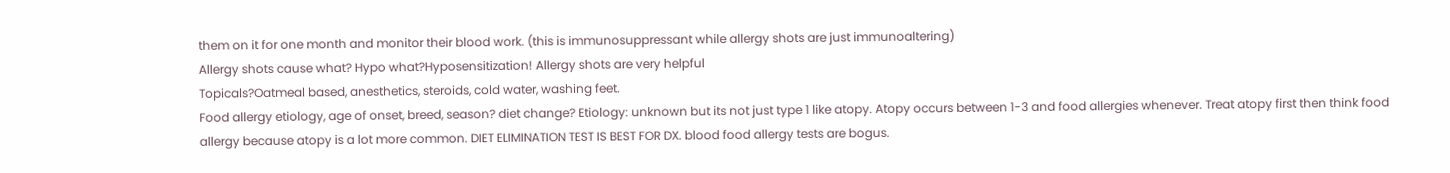them on it for one month and monitor their blood work. (this is immunosuppressant while allergy shots are just immunoaltering)
Allergy shots cause what? Hypo what?Hyposensitization! Allergy shots are very helpful
Topicals?Oatmeal based, anesthetics, steroids, cold water, washing feet.
Food allergy etiology, age of onset, breed, season? diet change? Etiology: unknown but its not just type 1 like atopy. Atopy occurs between 1-3 and food allergies whenever. Treat atopy first then think food allergy because atopy is a lot more common. DIET ELIMINATION TEST IS BEST FOR DX. blood food allergy tests are bogus.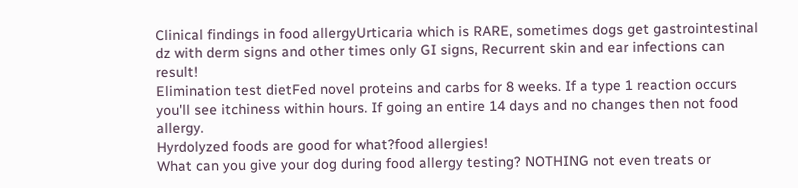Clinical findings in food allergyUrticaria which is RARE, sometimes dogs get gastrointestinal dz with derm signs and other times only GI signs, Recurrent skin and ear infections can result!
Elimination test dietFed novel proteins and carbs for 8 weeks. If a type 1 reaction occurs you'll see itchiness within hours. If going an entire 14 days and no changes then not food allergy.
Hyrdolyzed foods are good for what?food allergies!
What can you give your dog during food allergy testing? NOTHING not even treats or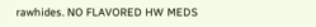rawhides. NO FLAVORED HW MEDS